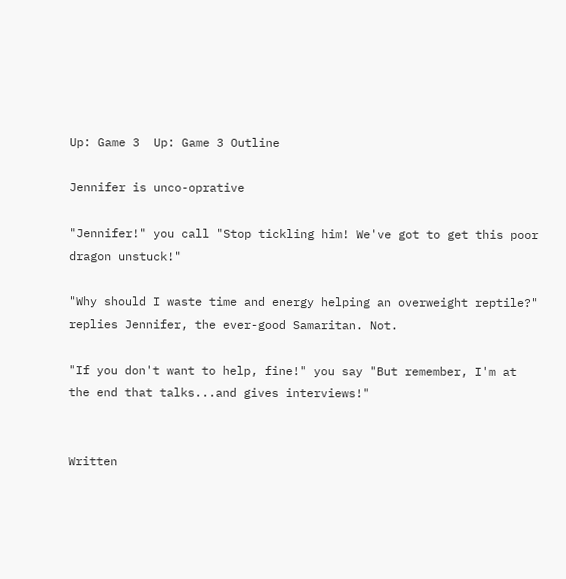Up: Game 3  Up: Game 3 Outline

Jennifer is unco-oprative

"Jennifer!" you call "Stop tickling him! We've got to get this poor dragon unstuck!"

"Why should I waste time and energy helping an overweight reptile?" replies Jennifer, the ever-good Samaritan. Not.

"If you don't want to help, fine!" you say "But remember, I'm at the end that talks...and gives interviews!"


Written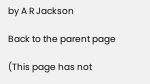by A R Jackson

Back to the parent page

(This page has not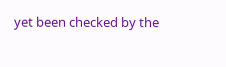yet been checked by the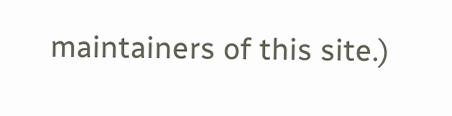maintainers of this site.)